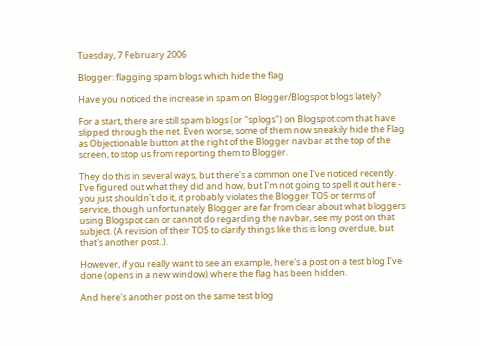Tuesday, 7 February 2006

Blogger: flagging spam blogs which hide the flag

Have you noticed the increase in spam on Blogger/Blogspot blogs lately?

For a start, there are still spam blogs (or "splogs") on Blogspot.com that have slipped through the net. Even worse, some of them now sneakily hide the Flag as Objectionable button at the right of the Blogger navbar at the top of the screen, to stop us from reporting them to Blogger.

They do this in several ways, but there's a common one I've noticed recently. I've figured out what they did and how, but I'm not going to spell it out here - you just shouldn't do it, it probably violates the Blogger TOS or terms of service, though unfortunately Blogger are far from clear about what bloggers using Blogspot can or cannot do regarding the navbar, see my post on that subject. (A revision of their TOS to clarify things like this is long overdue, but that's another post..).

However, if you really want to see an example, here's a post on a test blog I've done (opens in a new window) where the flag has been hidden.

And here's another post on the same test blog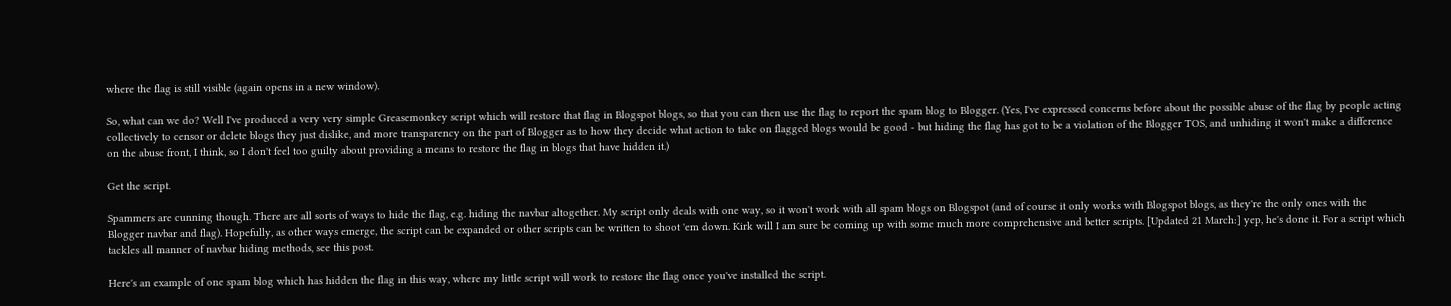where the flag is still visible (again opens in a new window).

So, what can we do? Well I've produced a very very simple Greasemonkey script which will restore that flag in Blogspot blogs, so that you can then use the flag to report the spam blog to Blogger. (Yes, I've expressed concerns before about the possible abuse of the flag by people acting collectively to censor or delete blogs they just dislike, and more transparency on the part of Blogger as to how they decide what action to take on flagged blogs would be good - but hiding the flag has got to be a violation of the Blogger TOS, and unhiding it won't make a difference on the abuse front, I think, so I don't feel too guilty about providing a means to restore the flag in blogs that have hidden it.)

Get the script.

Spammers are cunning though. There are all sorts of ways to hide the flag, e.g. hiding the navbar altogether. My script only deals with one way, so it won't work with all spam blogs on Blogspot (and of course it only works with Blogspot blogs, as they're the only ones with the Blogger navbar and flag). Hopefully, as other ways emerge, the script can be expanded or other scripts can be written to shoot 'em down. Kirk will I am sure be coming up with some much more comprehensive and better scripts. [Updated 21 March:] yep, he's done it. For a script which tackles all manner of navbar hiding methods, see this post.

Here's an example of one spam blog which has hidden the flag in this way, where my little script will work to restore the flag once you've installed the script.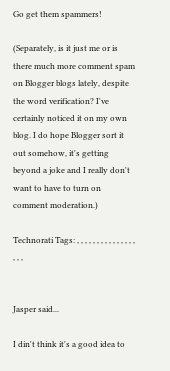Go get them spammers!

(Separately, is it just me or is there much more comment spam on Blogger blogs lately, despite the word verification? I've certainly noticed it on my own blog. I do hope Blogger sort it out somehow, it's getting beyond a joke and I really don't want to have to turn on comment moderation.)

Technorati Tags: , , , , , , , , , , , , , , , , , ,


Jasper said...

I din't think it's a good idea to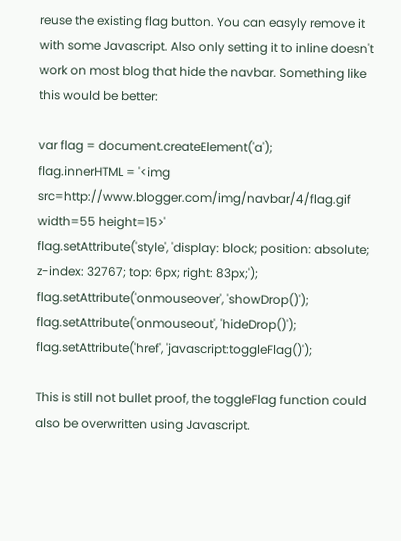reuse the existing flag button. You can easyly remove it with some Javascript. Also only setting it to inline doesn't work on most blog that hide the navbar. Something like this would be better:

var flag = document.createElement('a');
flag.innerHTML = '<img src=http://www.blogger.com/img/navbar/4/flag.gif width=55 height=15>'
flag.setAttribute('style', 'display: block; position: absolute; z-index: 32767; top: 6px; right: 83px;');
flag.setAttribute('onmouseover', 'showDrop()');
flag.setAttribute('onmouseout', 'hideDrop()');
flag.setAttribute('href', 'javascript:toggleFlag()');

This is still not bullet proof, the toggleFlag function could also be overwritten using Javascript.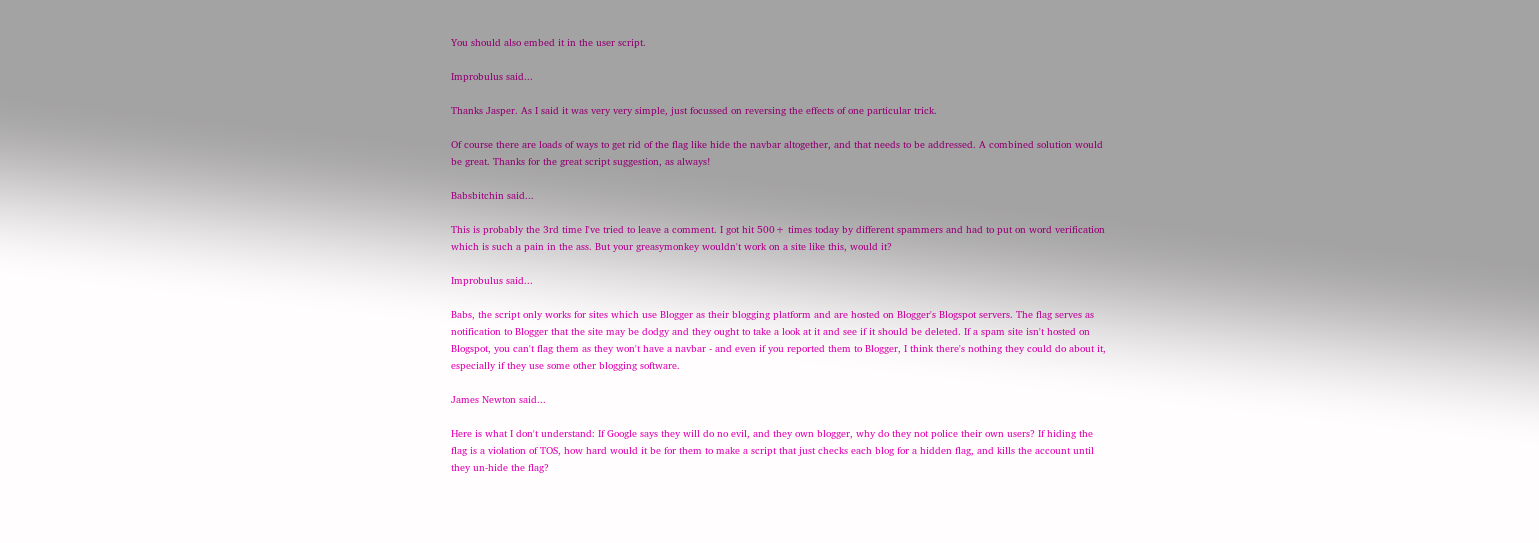You should also embed it in the user script.

Improbulus said...

Thanks Jasper. As I said it was very very simple, just focussed on reversing the effects of one particular trick.

Of course there are loads of ways to get rid of the flag like hide the navbar altogether, and that needs to be addressed. A combined solution would be great. Thanks for the great script suggestion, as always!

Babsbitchin said...

This is probably the 3rd time I've tried to leave a comment. I got hit 500+ times today by different spammers and had to put on word verification which is such a pain in the ass. But your greasymonkey wouldn't work on a site like this, would it?

Improbulus said...

Babs, the script only works for sites which use Blogger as their blogging platform and are hosted on Blogger's Blogspot servers. The flag serves as notification to Blogger that the site may be dodgy and they ought to take a look at it and see if it should be deleted. If a spam site isn't hosted on Blogspot, you can't flag them as they won't have a navbar - and even if you reported them to Blogger, I think there's nothing they could do about it, especially if they use some other blogging software.

James Newton said...

Here is what I don't understand: If Google says they will do no evil, and they own blogger, why do they not police their own users? If hiding the flag is a violation of TOS, how hard would it be for them to make a script that just checks each blog for a hidden flag, and kills the account until they un-hide the flag?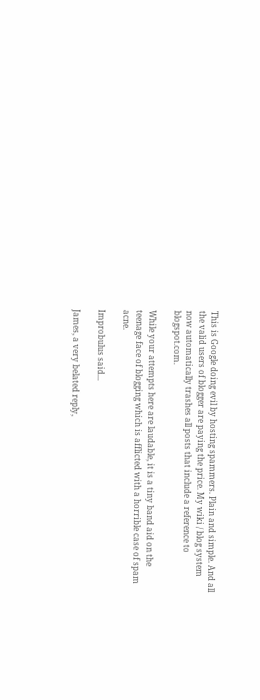This is Google doing evil by hosting spammers. Plain and simple. And all the valid users of blogger are paying the price. My wiki / blog system now automatically trashes all posts that include a reference to blogspot.com.

While your attempts here are laudable, it is a tiny band aid on the teenage face of blogging which is afflicted with a horrible case of spam acne.

Improbulus said...

James, a very belated reply,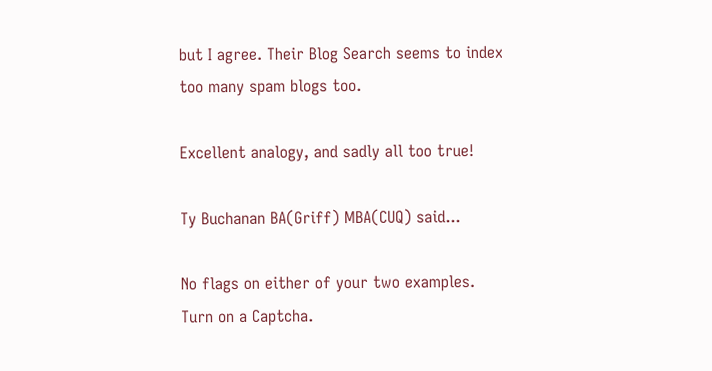but I agree. Their Blog Search seems to index too many spam blogs too.

Excellent analogy, and sadly all too true!

Ty Buchanan BA(Griff) MBA(CUQ) said...

No flags on either of your two examples. Turn on a Captcha.